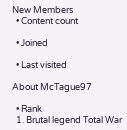New Members
  • Content count

  • Joined

  • Last visited

About McTague97

  • Rank
  1. Brutal legend Total War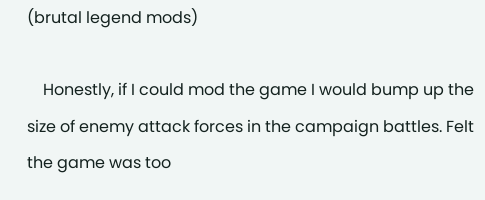(brutal legend mods)

    Honestly, if I could mod the game I would bump up the size of enemy attack forces in the campaign battles. Felt the game was too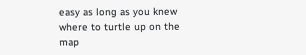easy as long as you knew where to turtle up on the map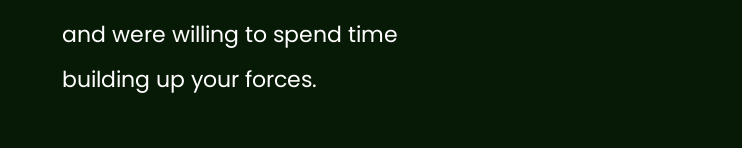and were willing to spend time building up your forces.